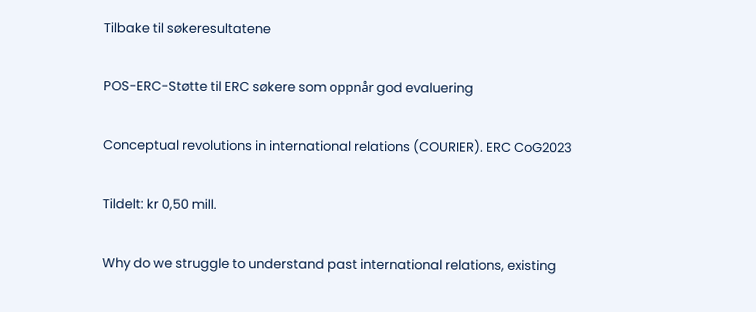Tilbake til søkeresultatene

POS-ERC-Støtte til ERC søkere som oppnår god evaluering

Conceptual revolutions in international relations (COURIER). ERC CoG2023

Tildelt: kr 0,50 mill.

Why do we struggle to understand past international relations, existing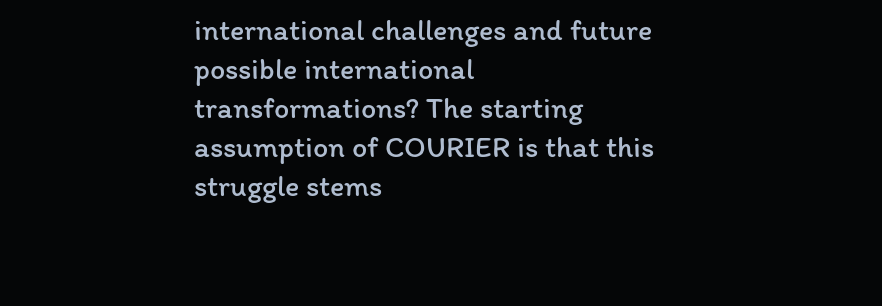international challenges and future possible international transformations? The starting assumption of COURIER is that this struggle stems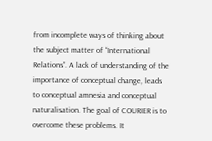from incomplete ways of thinking about the subject matter of “International Relations”. A lack of understanding of the importance of conceptual change, leads to conceptual amnesia and conceptual naturalisation. The goal of COURIER is to overcome these problems. It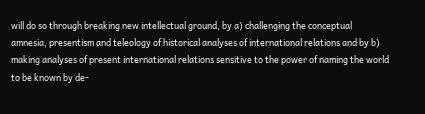will do so through breaking new intellectual ground, by a) challenging the conceptual amnesia, presentism and teleology of historical analyses of international relations and by b) making analyses of present international relations sensitive to the power of naming the world to be known by de-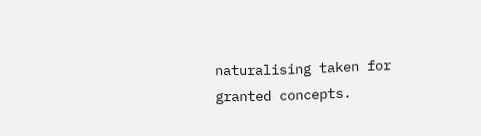naturalising taken for granted concepts.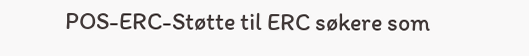POS-ERC-Støtte til ERC søkere som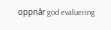oppnår god evaluering